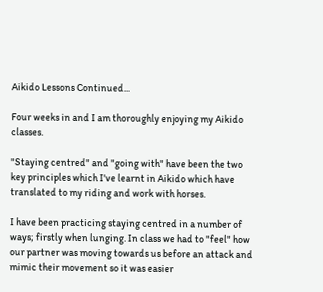Aikido Lessons Continued...

Four weeks in and I am thoroughly enjoying my Aikido classes.

"Staying centred" and "going with" have been the two key principles which I've learnt in Aikido which have translated to my riding and work with horses.

I have been practicing staying centred in a number of ways; firstly when lunging. In class we had to "feel" how our partner was moving towards us before an attack and mimic their movement so it was easier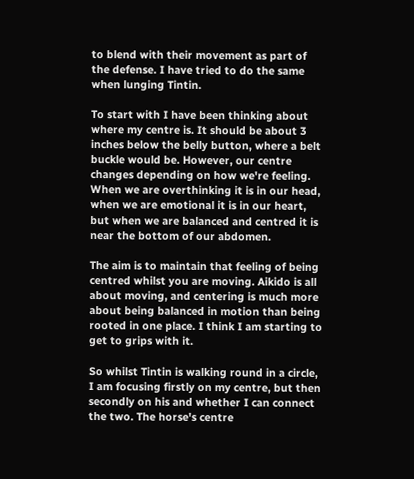to blend with their movement as part of the defense. I have tried to do the same when lunging Tintin.

To start with I have been thinking about where my centre is. It should be about 3 inches below the belly button, where a belt buckle would be. However, our centre changes depending on how we're feeling. When we are overthinking it is in our head, when we are emotional it is in our heart, but when we are balanced and centred it is near the bottom of our abdomen.

The aim is to maintain that feeling of being centred whilst you are moving. Aikido is all about moving, and centering is much more about being balanced in motion than being rooted in one place. I think I am starting to get to grips with it.

So whilst Tintin is walking round in a circle, I am focusing firstly on my centre, but then secondly on his and whether I can connect the two. The horse's centre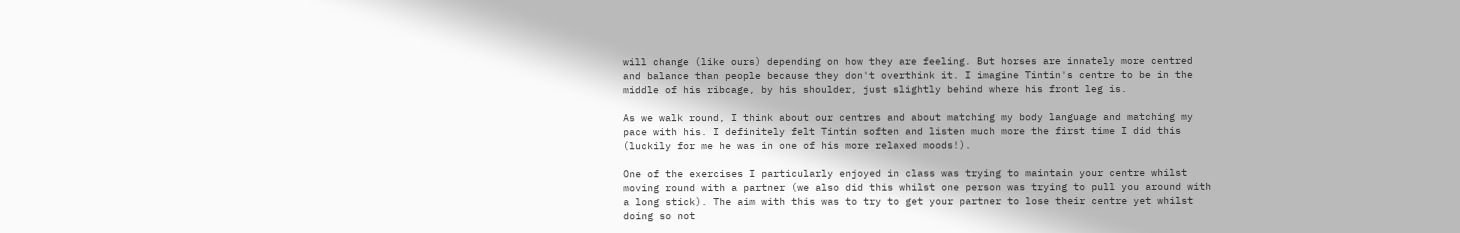will change (like ours) depending on how they are feeling. But horses are innately more centred and balance than people because they don't overthink it. I imagine Tintin's centre to be in the middle of his ribcage, by his shoulder, just slightly behind where his front leg is.

As we walk round, I think about our centres and about matching my body language and matching my pace with his. I definitely felt Tintin soften and listen much more the first time I did this (luckily for me he was in one of his more relaxed moods!).

One of the exercises I particularly enjoyed in class was trying to maintain your centre whilst moving round with a partner (we also did this whilst one person was trying to pull you around with a long stick). The aim with this was to try to get your partner to lose their centre yet whilst doing so not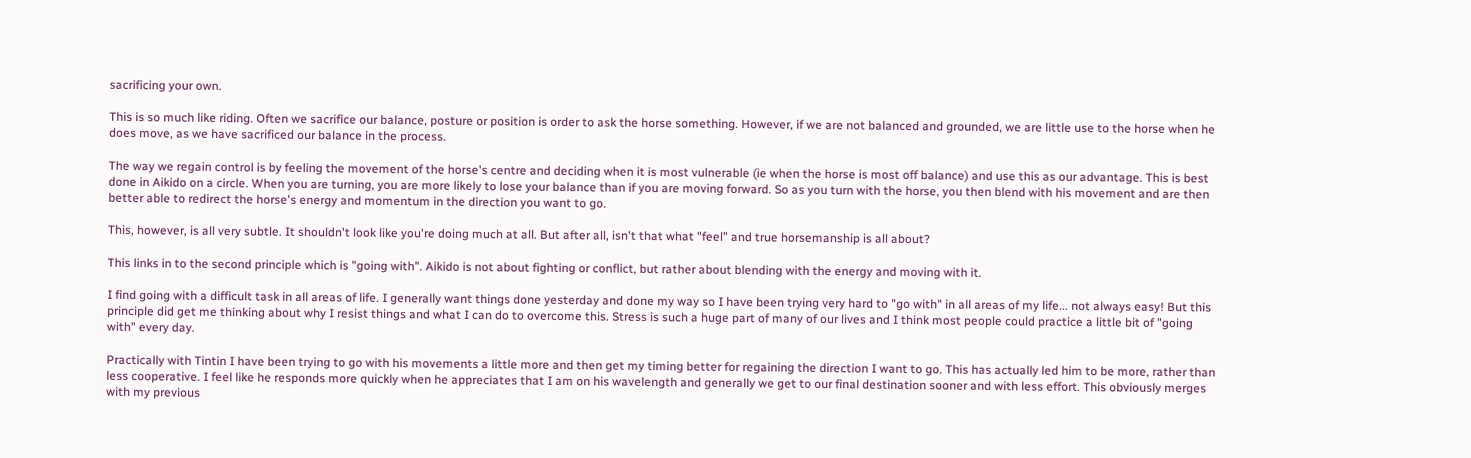sacrificing your own.

This is so much like riding. Often we sacrifice our balance, posture or position is order to ask the horse something. However, if we are not balanced and grounded, we are little use to the horse when he does move, as we have sacrificed our balance in the process.

The way we regain control is by feeling the movement of the horse's centre and deciding when it is most vulnerable (ie when the horse is most off balance) and use this as our advantage. This is best done in Aikido on a circle. When you are turning, you are more likely to lose your balance than if you are moving forward. So as you turn with the horse, you then blend with his movement and are then better able to redirect the horse's energy and momentum in the direction you want to go.

This, however, is all very subtle. It shouldn't look like you're doing much at all. But after all, isn't that what "feel" and true horsemanship is all about?

This links in to the second principle which is "going with". Aikido is not about fighting or conflict, but rather about blending with the energy and moving with it.

I find going with a difficult task in all areas of life. I generally want things done yesterday and done my way so I have been trying very hard to "go with" in all areas of my life... not always easy! But this principle did get me thinking about why I resist things and what I can do to overcome this. Stress is such a huge part of many of our lives and I think most people could practice a little bit of "going with" every day.

Practically with Tintin I have been trying to go with his movements a little more and then get my timing better for regaining the direction I want to go. This has actually led him to be more, rather than less cooperative. I feel like he responds more quickly when he appreciates that I am on his wavelength and generally we get to our final destination sooner and with less effort. This obviously merges with my previous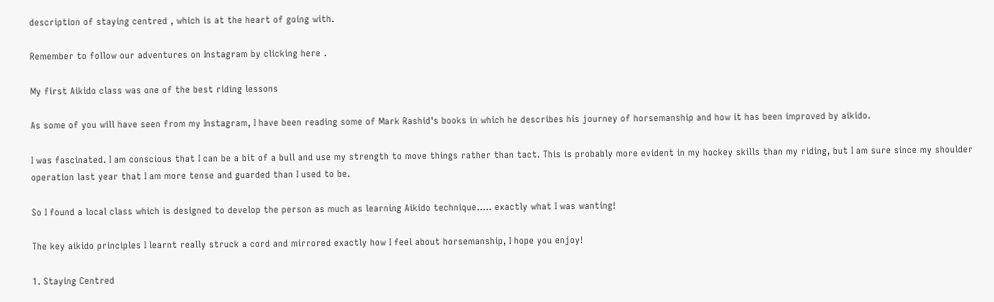description of staying centred , which is at the heart of going with.

Remember to follow our adventures on Instagram by clicking here .

My first Aikido class was one of the best riding lessons

As some of you will have seen from my Instagram, I have been reading some of Mark Rashid's books in which he describes his journey of horsemanship and how it has been improved by aikido.

I was fascinated. I am conscious that I can be a bit of a bull and use my strength to move things rather than tact. This is probably more evident in my hockey skills than my riding, but I am sure since my shoulder operation last year that I am more tense and guarded than I used to be.

So I found a local class which is designed to develop the person as much as learning Aikido technique..... exactly what I was wanting!

The key aikido principles I learnt really struck a cord and mirrored exactly how I feel about horsemanship, I hope you enjoy!

1. Staying Centred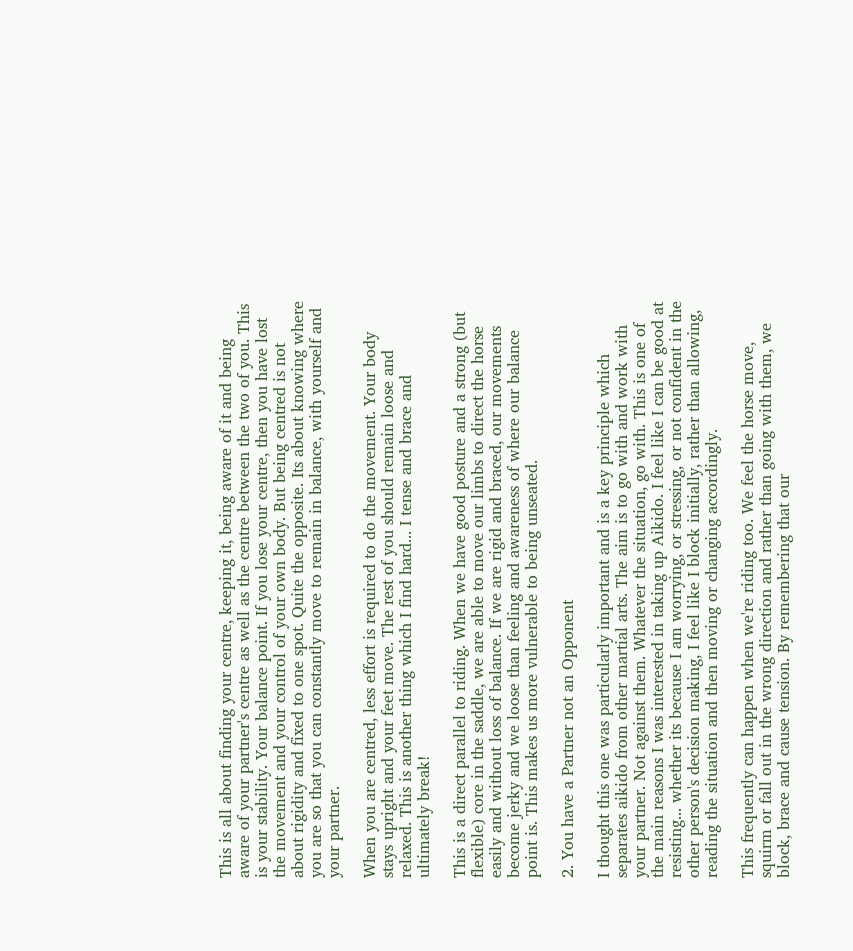This is all about finding your centre, keeping it, being aware of it and being aware of your partner's centre as well as the centre between the two of you. This is your stability. Your balance point. If you lose your centre, then you have lost the movement and your control of your own body. But being centred is not about rigidity and fixed to one spot. Quite the opposite. Its about knowing where you are so that you can constantly move to remain in balance, with yourself and your partner.

When you are centred, less effort is required to do the movement. Your body stays upright and your feet move. The rest of you should remain loose and relaxed. This is another thing which I find hard... I tense and brace and ultimately break!

This is a direct parallel to riding. When we have good posture and a strong (but flexible) core in the saddle, we are able to move our limbs to direct the horse easily and without loss of balance. If we are rigid and braced, our movements become jerky and we loose than feeling and awareness of where our balance point is. This makes us more vulnerable to being unseated.

2. You have a Partner not an Opponent

I thought this one was particularly important and is a key principle which separates aikido from other martial arts. The aim is to go with and work with your partner. Not against them. Whatever the situation, go with. This is one of the main reasons I was interested in taking up Aikido. I feel like I can be good at resisting... whether its because I am worrying, or stressing, or not confident in the other person's decision making, I feel like I block initially, rather than allowing, reading the situation and then moving or changing accordingly.

This frequently can happen when we're riding too. We feel the horse move, squirm or fall out in the wrong direction and rather than going with them, we block, brace and cause tension. By remembering that our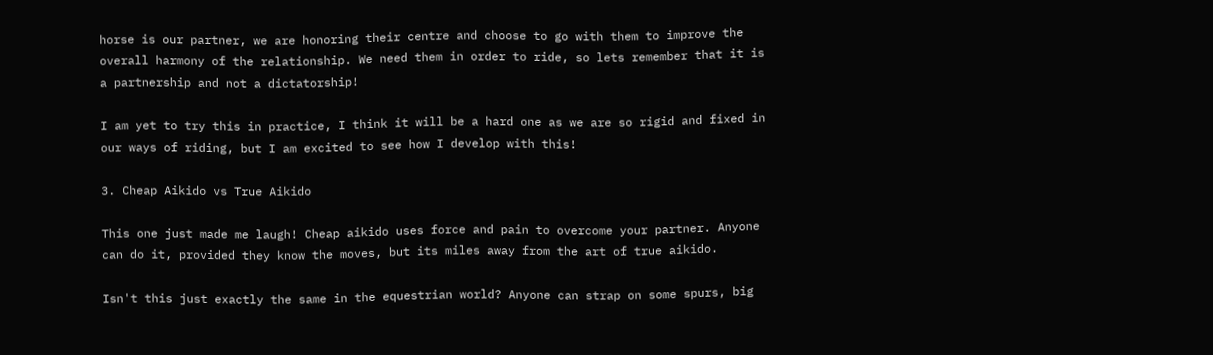horse is our partner, we are honoring their centre and choose to go with them to improve the overall harmony of the relationship. We need them in order to ride, so lets remember that it is a partnership and not a dictatorship!

I am yet to try this in practice, I think it will be a hard one as we are so rigid and fixed in our ways of riding, but I am excited to see how I develop with this!

3. Cheap Aikido vs True Aikido

This one just made me laugh! Cheap aikido uses force and pain to overcome your partner. Anyone can do it, provided they know the moves, but its miles away from the art of true aikido.

Isn't this just exactly the same in the equestrian world? Anyone can strap on some spurs, big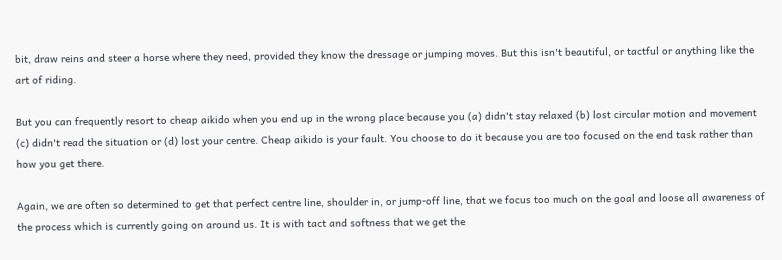bit, draw reins and steer a horse where they need, provided they know the dressage or jumping moves. But this isn't beautiful, or tactful or anything like the art of riding.

But you can frequently resort to cheap aikido when you end up in the wrong place because you (a) didn't stay relaxed (b) lost circular motion and movement (c) didn't read the situation or (d) lost your centre. Cheap aikido is your fault. You choose to do it because you are too focused on the end task rather than how you get there.

Again, we are often so determined to get that perfect centre line, shoulder in, or jump-off line, that we focus too much on the goal and loose all awareness of the process which is currently going on around us. It is with tact and softness that we get the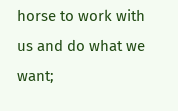horse to work with us and do what we want;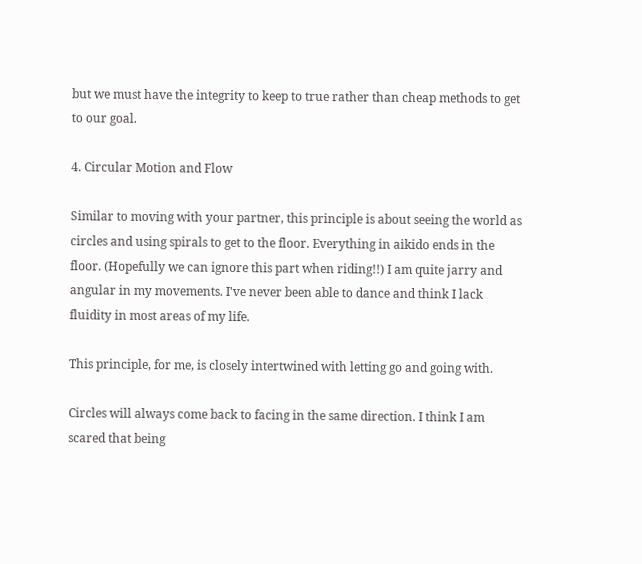but we must have the integrity to keep to true rather than cheap methods to get to our goal.

4. Circular Motion and Flow

Similar to moving with your partner, this principle is about seeing the world as circles and using spirals to get to the floor. Everything in aikido ends in the floor. (Hopefully we can ignore this part when riding!!) I am quite jarry and angular in my movements. I've never been able to dance and think I lack fluidity in most areas of my life.

This principle, for me, is closely intertwined with letting go and going with.

Circles will always come back to facing in the same direction. I think I am scared that being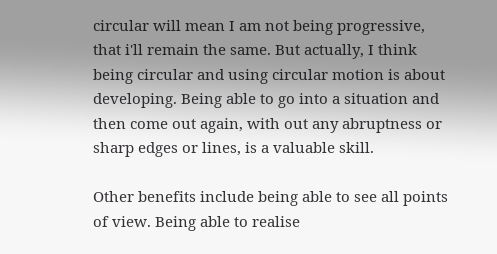circular will mean I am not being progressive, that i'll remain the same. But actually, I think being circular and using circular motion is about developing. Being able to go into a situation and then come out again, with out any abruptness or sharp edges or lines, is a valuable skill.

Other benefits include being able to see all points of view. Being able to realise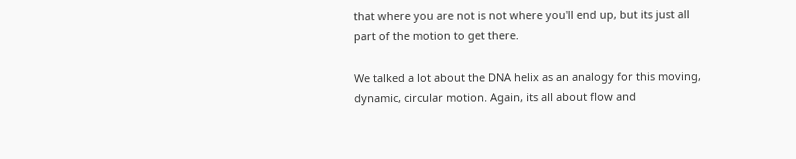that where you are not is not where you'll end up, but its just all part of the motion to get there.

We talked a lot about the DNA helix as an analogy for this moving, dynamic, circular motion. Again, its all about flow and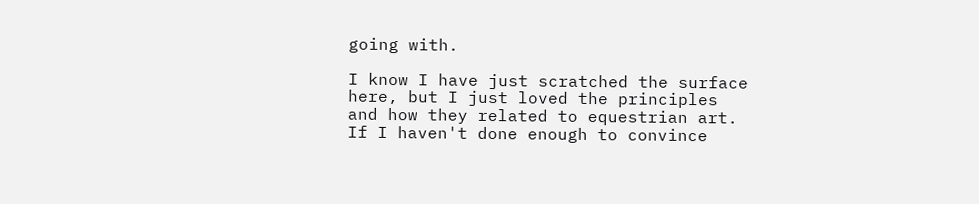going with.

I know I have just scratched the surface here, but I just loved the principles and how they related to equestrian art. If I haven't done enough to convince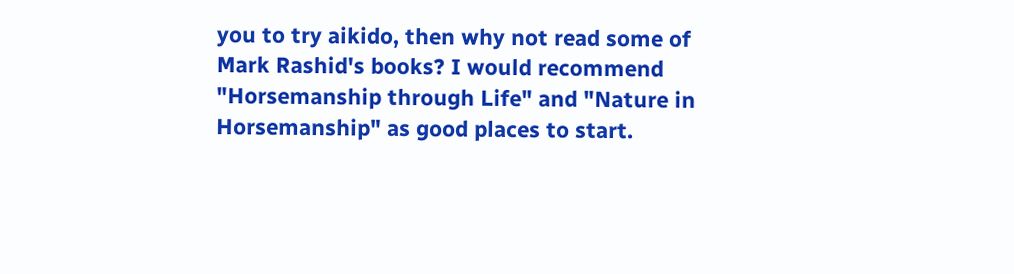you to try aikido, then why not read some of Mark Rashid's books? I would recommend "Horsemanship through Life" and "Nature in Horsemanship" as good places to start.